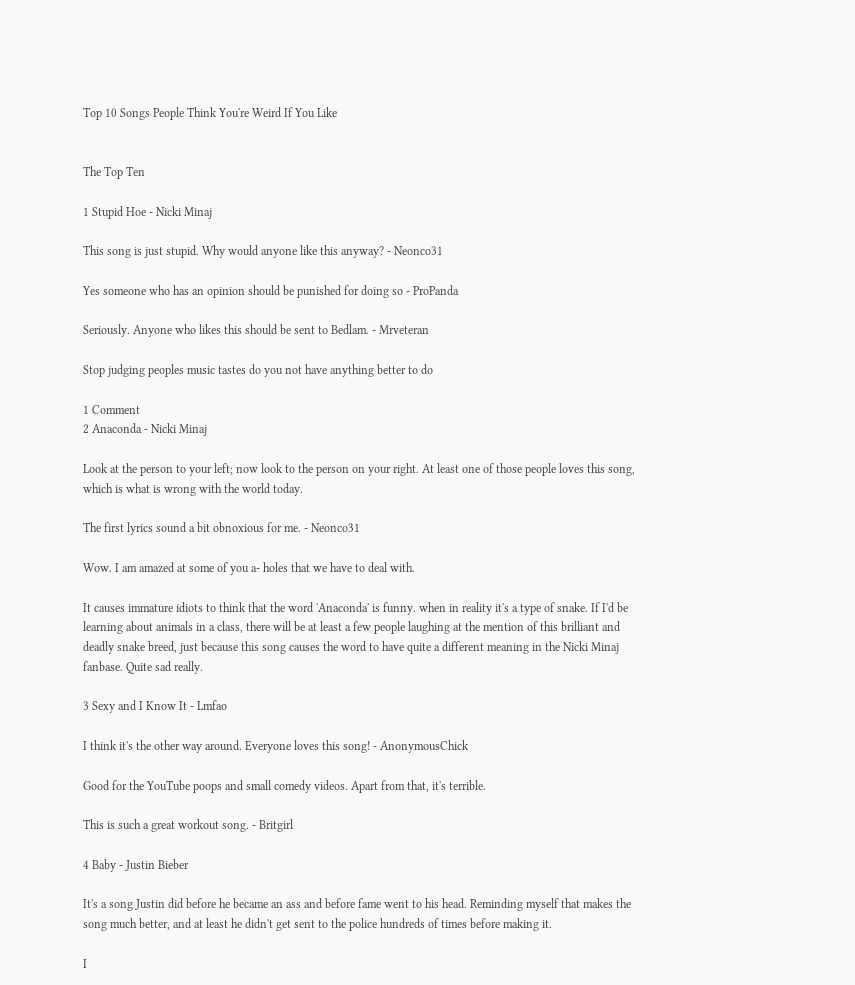Top 10 Songs People Think You're Weird If You Like


The Top Ten

1 Stupid Hoe - Nicki Minaj

This song is just stupid. Why would anyone like this anyway? - Neonco31

Yes someone who has an opinion should be punished for doing so - ProPanda

Seriously. Anyone who likes this should be sent to Bedlam. - Mrveteran

Stop judging peoples music tastes do you not have anything better to do

1 Comment
2 Anaconda - Nicki Minaj

Look at the person to your left; now look to the person on your right. At least one of those people loves this song, which is what is wrong with the world today.

The first lyrics sound a bit obnoxious for me. - Neonco31

Wow. I am amazed at some of you a- holes that we have to deal with.

It causes immature idiots to think that the word 'Anaconda' is funny. when in reality it's a type of snake. If I'd be learning about animals in a class, there will be at least a few people laughing at the mention of this brilliant and deadly snake breed, just because this song causes the word to have quite a different meaning in the Nicki Minaj fanbase. Quite sad really.

3 Sexy and I Know It - Lmfao

I think it's the other way around. Everyone loves this song! - AnonymousChick

Good for the YouTube poops and small comedy videos. Apart from that, it's terrible.

This is such a great workout song. - Britgirl

4 Baby - Justin Bieber

It's a song Justin did before he became an ass and before fame went to his head. Reminding myself that makes the song much better, and at least he didn't get sent to the police hundreds of times before making it.

I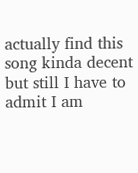actually find this song kinda decent but still I have to admit I am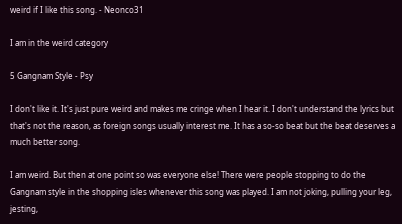weird if I like this song. - Neonco31

I am in the weird category

5 Gangnam Style - Psy

I don't like it. It's just pure weird and makes me cringe when I hear it. I don't understand the lyrics but that's not the reason, as foreign songs usually interest me. It has a so-so beat but the beat deserves a much better song.

I am weird. But then at one point so was everyone else! There were people stopping to do the Gangnam style in the shopping isles whenever this song was played. I am not joking, pulling your leg, jesting,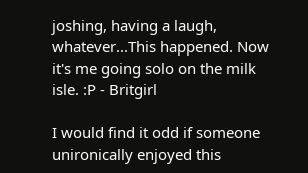joshing, having a laugh, whatever...This happened. Now it's me going solo on the milk isle. :P - Britgirl

I would find it odd if someone unironically enjoyed this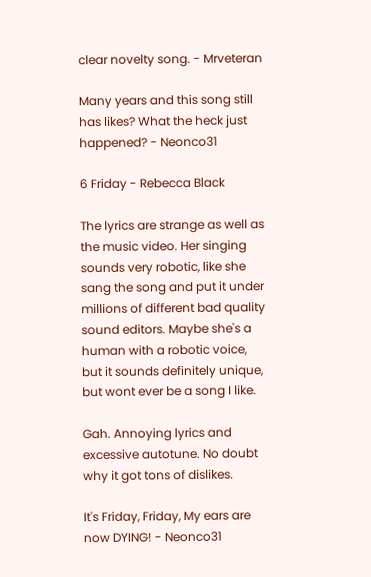clear novelty song. - Mrveteran

Many years and this song still has likes? What the heck just happened? - Neonco31

6 Friday - Rebecca Black

The lyrics are strange as well as the music video. Her singing sounds very robotic, like she sang the song and put it under millions of different bad quality sound editors. Maybe she's a human with a robotic voice, but it sounds definitely unique, but wont ever be a song I like.

Gah. Annoying lyrics and excessive autotune. No doubt why it got tons of dislikes.

It's Friday, Friday, My ears are now DYING! - Neonco31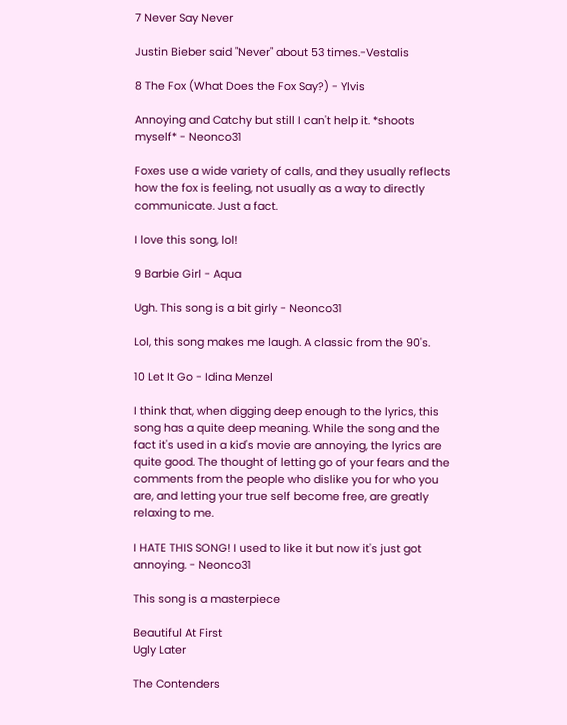7 Never Say Never

Justin Bieber said "Never" about 53 times.-Vestalis

8 The Fox (What Does the Fox Say?) - Ylvis

Annoying and Catchy but still I can't help it. *shoots myself* - Neonco31

Foxes use a wide variety of calls, and they usually reflects how the fox is feeling, not usually as a way to directly communicate. Just a fact.

I love this song, lol!

9 Barbie Girl - Aqua

Ugh. This song is a bit girly - Neonco31

Lol, this song makes me laugh. A classic from the 90's.

10 Let It Go - Idina Menzel

I think that, when digging deep enough to the lyrics, this song has a quite deep meaning. While the song and the fact it's used in a kid's movie are annoying, the lyrics are quite good. The thought of letting go of your fears and the comments from the people who dislike you for who you are, and letting your true self become free, are greatly relaxing to me.

I HATE THIS SONG! I used to like it but now it's just got annoying. - Neonco31

This song is a masterpiece

Beautiful At First
Ugly Later

The Contenders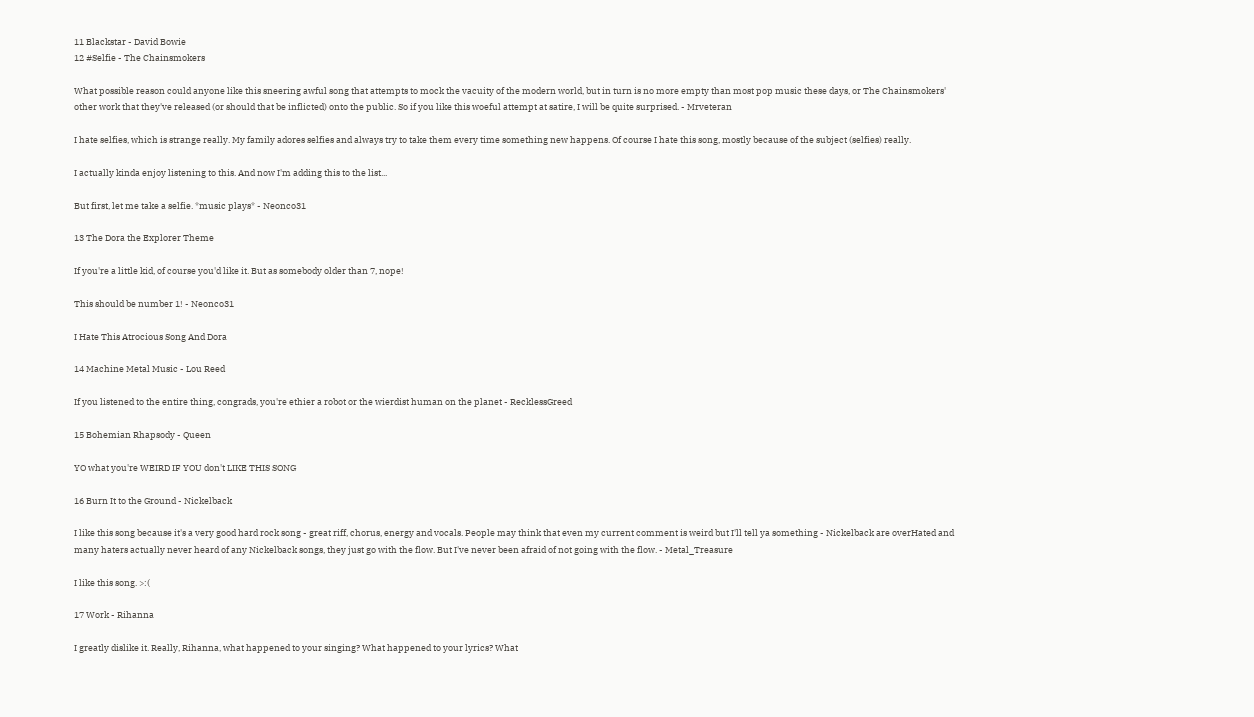11 Blackstar - David Bowie
12 #Selfie - The Chainsmokers

What possible reason could anyone like this sneering awful song that attempts to mock the vacuity of the modern world, but in turn is no more empty than most pop music these days, or The Chainsmokers' other work that they've released (or should that be inflicted) onto the public. So if you like this woeful attempt at satire, I will be quite surprised. - Mrveteran

I hate selfies, which is strange really. My family adores selfies and always try to take them every time something new happens. Of course I hate this song, mostly because of the subject (selfies) really.

I actually kinda enjoy listening to this. And now I'm adding this to the list...

But first, let me take a selfie. *music plays* - Neonco31

13 The Dora the Explorer Theme

If you're a little kid, of course you'd like it. But as somebody older than 7, nope!

This should be number 1! - Neonco31

I Hate This Atrocious Song And Dora

14 Machine Metal Music - Lou Reed

If you listened to the entire thing, congrads, you're ethier a robot or the wierdist human on the planet - RecklessGreed

15 Bohemian Rhapsody - Queen

YO what you're WEIRD IF YOU don't LIKE THIS SONG

16 Burn It to the Ground - Nickelback

I like this song because it's a very good hard rock song - great riff, chorus, energy and vocals. People may think that even my current comment is weird but I'll tell ya something - Nickelback are overHated and many haters actually never heard of any Nickelback songs, they just go with the flow. But I've never been afraid of not going with the flow. - Metal_Treasure

I like this song. >:(

17 Work - Rihanna

I greatly dislike it. Really, Rihanna, what happened to your singing? What happened to your lyrics? What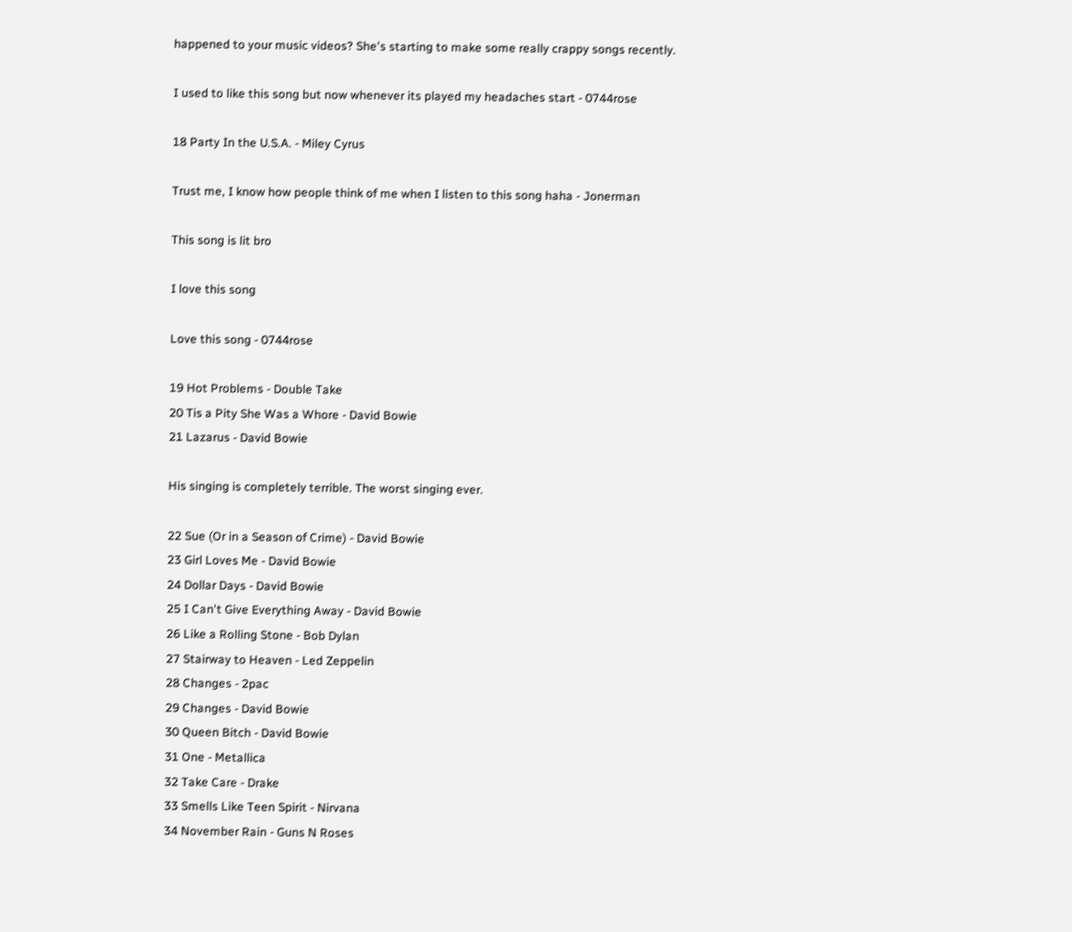happened to your music videos? She's starting to make some really crappy songs recently.

I used to like this song but now whenever its played my headaches start - 0744rose

18 Party In the U.S.A. - Miley Cyrus

Trust me, I know how people think of me when I listen to this song haha - Jonerman

This song is lit bro

I love this song

Love this song - 0744rose

19 Hot Problems - Double Take
20 Tis a Pity She Was a Whore - David Bowie
21 Lazarus - David Bowie

His singing is completely terrible. The worst singing ever.

22 Sue (Or in a Season of Crime) - David Bowie
23 Girl Loves Me - David Bowie
24 Dollar Days - David Bowie
25 I Can't Give Everything Away - David Bowie
26 Like a Rolling Stone - Bob Dylan
27 Stairway to Heaven - Led Zeppelin
28 Changes - 2pac
29 Changes - David Bowie
30 Queen Bitch - David Bowie
31 One - Metallica
32 Take Care - Drake
33 Smells Like Teen Spirit - Nirvana
34 November Rain - Guns N Roses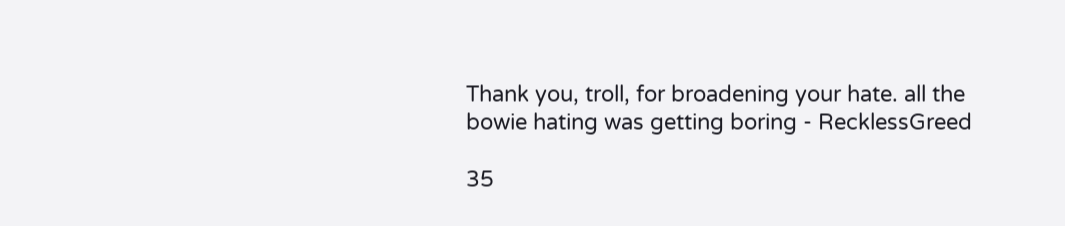Thank you, troll, for broadening your hate. all the bowie hating was getting boring - RecklessGreed

35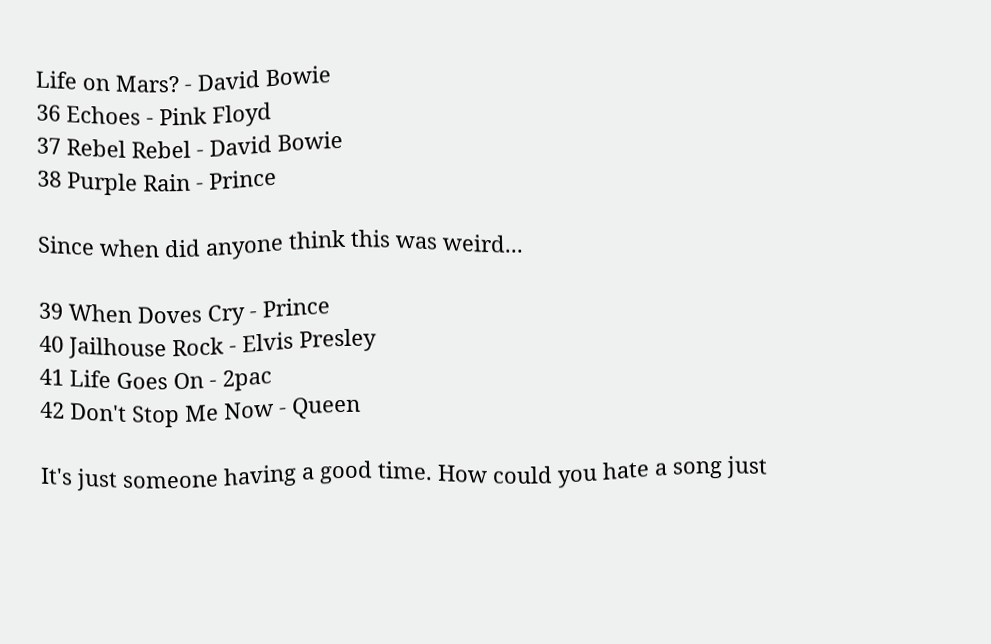Life on Mars? - David Bowie
36 Echoes - Pink Floyd
37 Rebel Rebel - David Bowie
38 Purple Rain - Prince

Since when did anyone think this was weird...

39 When Doves Cry - Prince
40 Jailhouse Rock - Elvis Presley
41 Life Goes On - 2pac
42 Don't Stop Me Now - Queen

It's just someone having a good time. How could you hate a song just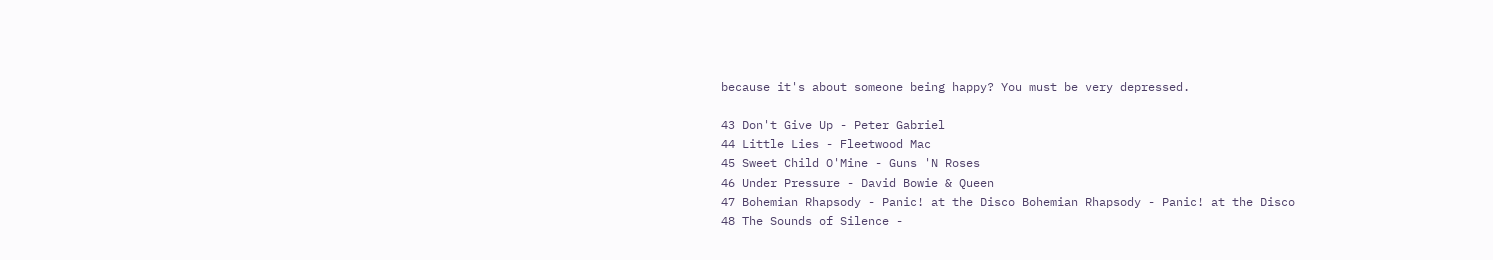because it's about someone being happy? You must be very depressed.

43 Don't Give Up - Peter Gabriel
44 Little Lies - Fleetwood Mac
45 Sweet Child O'Mine - Guns 'N Roses
46 Under Pressure - David Bowie & Queen
47 Bohemian Rhapsody - Panic! at the Disco Bohemian Rhapsody - Panic! at the Disco
48 The Sounds of Silence -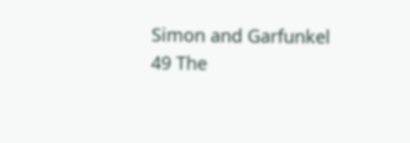Simon and Garfunkel
49 The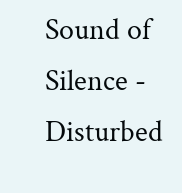Sound of Silence - Disturbed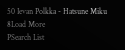50 Ievan Polkka - Hatsune Miku
8Load More
PSearch List